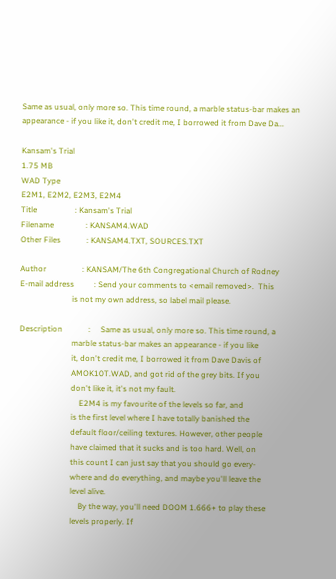Same as usual, only more so. This time round, a marble status-bar makes an appearance - if you like it, don't credit me, I borrowed it from Dave Da...

Kansam's Trial
1.75 MB
WAD Type
E2M1, E2M2, E2M3, E2M4
Title                   : Kansam's Trial
Filename                : KANSAM4.WAD
Other Files             : KANSAM4.TXT, SOURCES.TXT

Author                  : KANSAM/The 6th Congregational Church of Rodney
E-mail address          : Send your comments to <email removed>.  This
                          is not my own address, so label mail please.

Description             :     Same as usual, only more so. This time round, a
                          marble status-bar makes an appearance - if you like
                          it, don't credit me, I borrowed it from Dave Davis of
                          AMOK10T.WAD, and got rid of the grey bits. If you
                          don't like it, it's not my fault.
                              E2M4 is my favourite of the levels so far, and
                          is the first level where I have totally banished the
                          default floor/ceiling textures. However, other people
                          have claimed that it sucks and is too hard. Well, on
                          this count I can just say that you should go every-
                          where and do everything, and maybe you'll leave the
                          level alive.
                              By the way, you'll need DOOM 1.666+ to play these
                          levels properly. If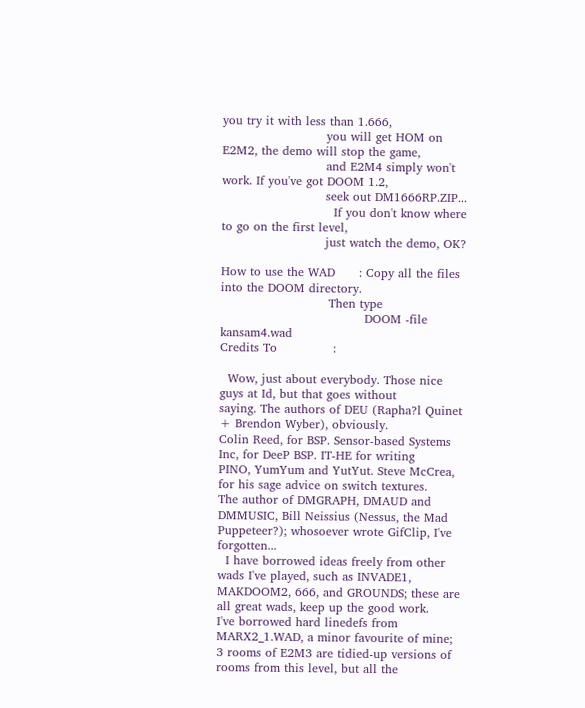you try it with less than 1.666,
                          you will get HOM on E2M2, the demo will stop the game,
                          and E2M4 simply won't work. If you've got DOOM 1.2,
                          seek out DM1666RP.ZIP...
                            If you don't know where to go on the first level,
                          just watch the demo, OK?

How to use the WAD      : Copy all the files into the DOOM directory.
                           Then type
                                    DOOM -file kansam4.wad
Credits To              :

  Wow, just about everybody. Those nice guys at Id, but that goes without
saying. The authors of DEU (Rapha?l Quinet + Brendon Wyber), obviously.
Colin Reed, for BSP. Sensor-based Systems Inc, for DeeP BSP. IT-HE for writing
PINO, YumYum and YutYut. Steve McCrea, for his sage advice on switch textures.
The author of DMGRAPH, DMAUD and DMMUSIC, Bill Neissius (Nessus, the Mad
Puppeteer?); whosoever wrote GifClip, I've forgotten...
  I have borrowed ideas freely from other wads I've played, such as INVADE1,
MAKDOOM2, 666, and GROUNDS; these are all great wads, keep up the good work.
I've borrowed hard linedefs from MARX2_1.WAD, a minor favourite of mine;
3 rooms of E2M3 are tidied-up versions of rooms from this level, but all the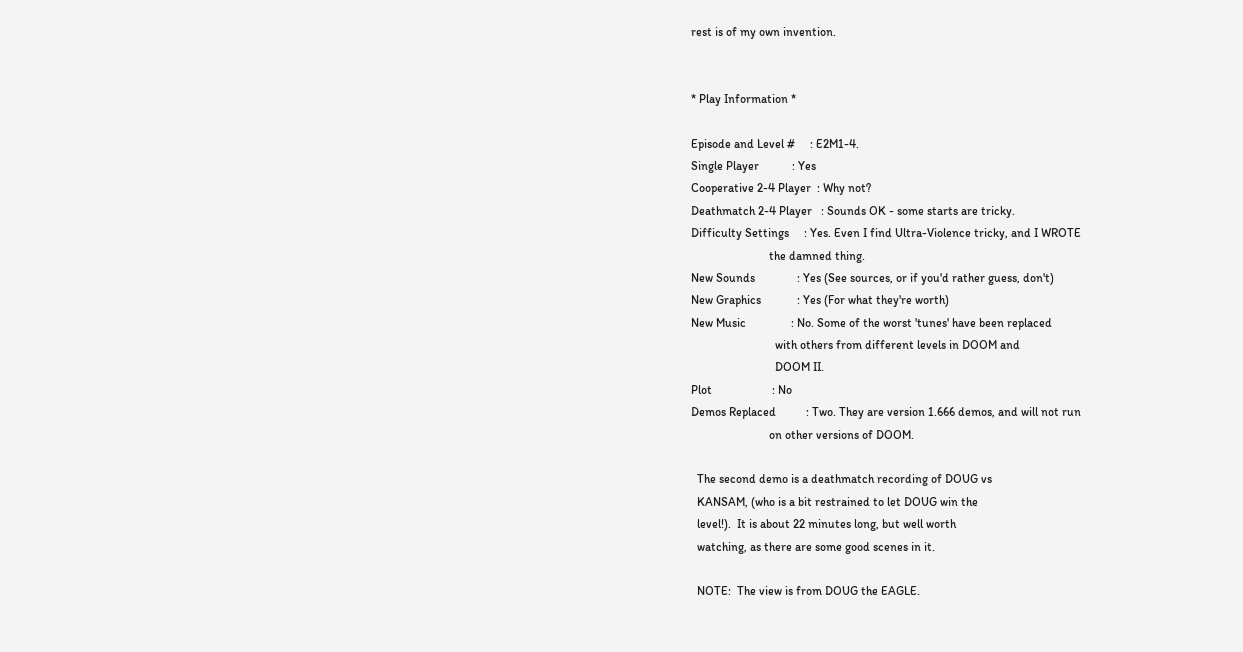rest is of my own invention.


* Play Information *

Episode and Level #     : E2M1-4.
Single Player           : Yes
Cooperative 2-4 Player  : Why not?
Deathmatch 2-4 Player   : Sounds OK - some starts are tricky.
Difficulty Settings     : Yes. Even I find Ultra-Violence tricky, and I WROTE
                          the damned thing.
New Sounds              : Yes (See sources, or if you'd rather guess, don't)
New Graphics            : Yes (For what they're worth)
New Music               : No. Some of the worst 'tunes' have been replaced
                            with others from different levels in DOOM and
                            DOOM II.
Plot                    : No
Demos Replaced          : Two. They are version 1.666 demos, and will not run
                          on other versions of DOOM.

  The second demo is a deathmatch recording of DOUG vs
  KANSAM, (who is a bit restrained to let DOUG win the
  level!).  It is about 22 minutes long, but well worth
  watching, as there are some good scenes in it.

  NOTE:  The view is from DOUG the EAGLE.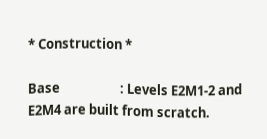* Construction *

Base                    : Levels E2M1-2 and E2M4 are built from scratch.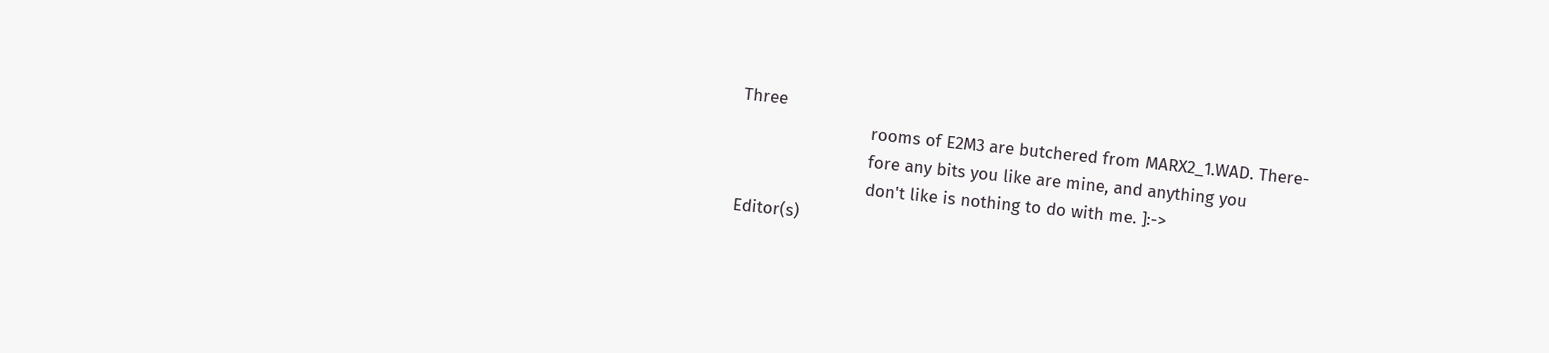Three
                          rooms of E2M3 are butchered from MARX2_1.WAD. There-
                          fore any bits you like are mine, and anything you
                          don't like is nothing to do with me. ]:->
Editor(s)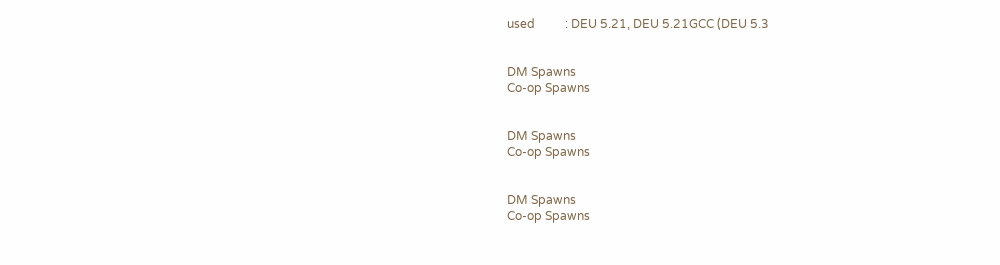used          : DEU 5.21, DEU 5.21GCC (DEU 5.3


DM Spawns
Co-op Spawns


DM Spawns
Co-op Spawns


DM Spawns
Co-op Spawns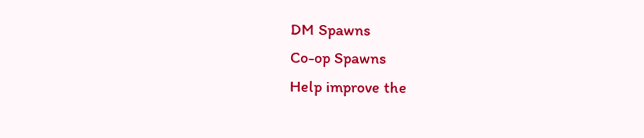DM Spawns
Co-op Spawns
Help improve the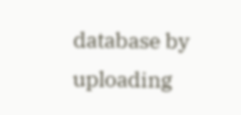database by uploading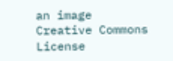an image
Creative Commons License